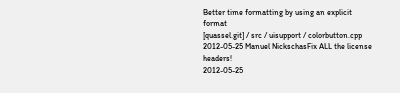Better time formatting by using an explicit format
[quassel.git] / src / uisupport / colorbutton.cpp
2012-05-25 Manuel NickschasFix ALL the license headers!
2012-05-25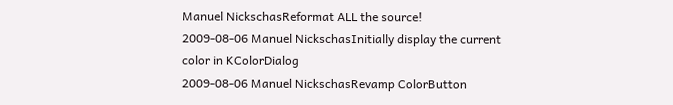Manuel NickschasReformat ALL the source!
2009-08-06 Manuel NickschasInitially display the current color in KColorDialog
2009-08-06 Manuel NickschasRevamp ColorButton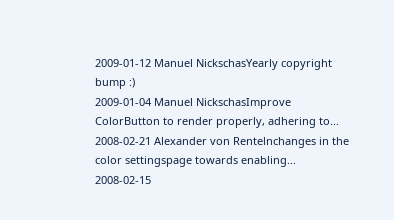2009-01-12 Manuel NickschasYearly copyright bump :)
2009-01-04 Manuel NickschasImprove ColorButton to render properly, adhering to...
2008-02-21 Alexander von Rentelnchanges in the color settingspage towards enabling...
2008-02-15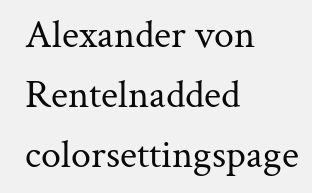Alexander von Rentelnadded colorsettingspage